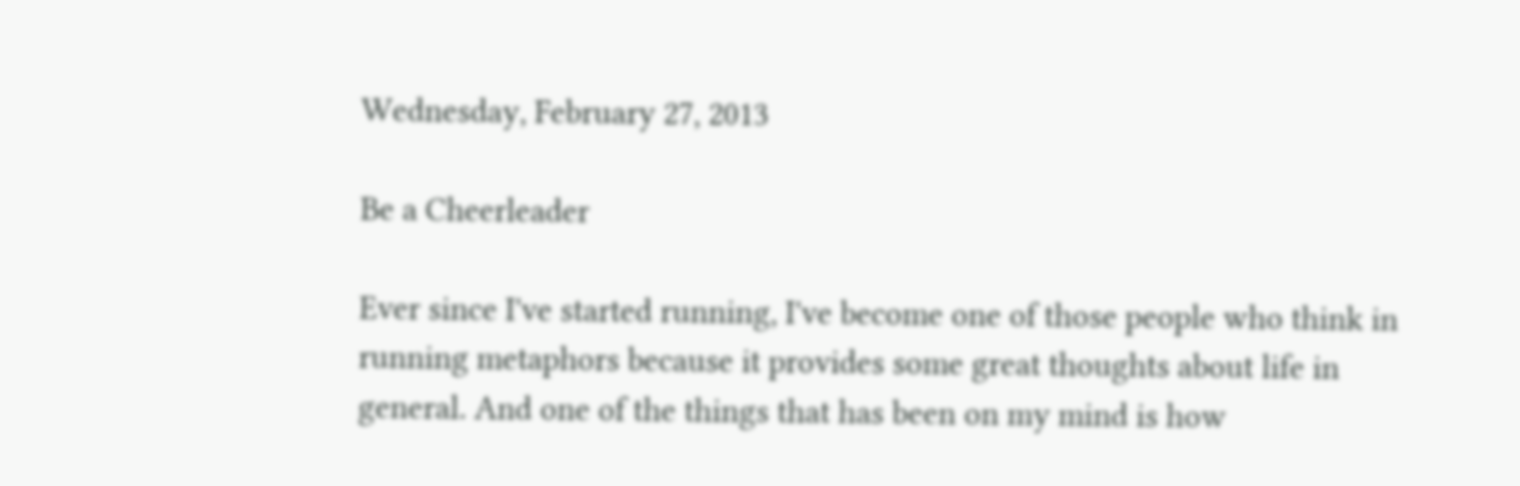Wednesday, February 27, 2013

Be a Cheerleader

Ever since I've started running, I've become one of those people who think in running metaphors because it provides some great thoughts about life in general. And one of the things that has been on my mind is how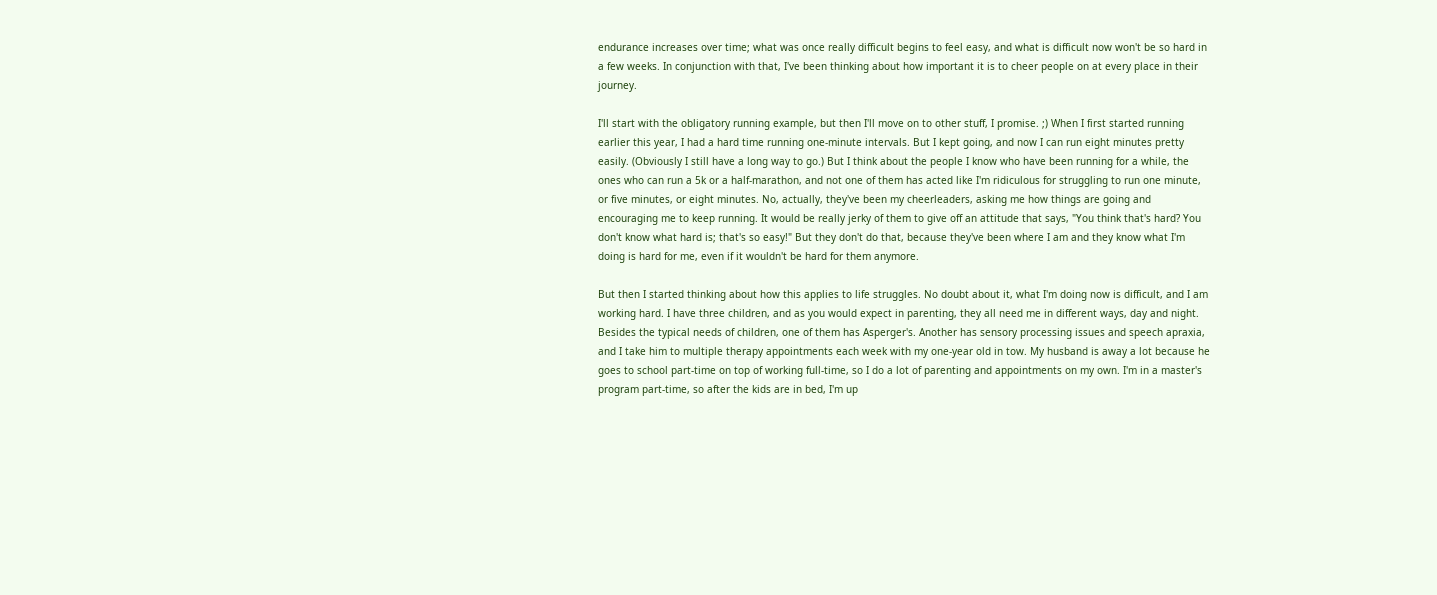endurance increases over time; what was once really difficult begins to feel easy, and what is difficult now won't be so hard in a few weeks. In conjunction with that, I've been thinking about how important it is to cheer people on at every place in their journey.

I'll start with the obligatory running example, but then I'll move on to other stuff, I promise. ;) When I first started running earlier this year, I had a hard time running one-minute intervals. But I kept going, and now I can run eight minutes pretty easily. (Obviously I still have a long way to go.) But I think about the people I know who have been running for a while, the ones who can run a 5k or a half-marathon, and not one of them has acted like I'm ridiculous for struggling to run one minute, or five minutes, or eight minutes. No, actually, they've been my cheerleaders, asking me how things are going and encouraging me to keep running. It would be really jerky of them to give off an attitude that says, "You think that's hard? You don't know what hard is; that's so easy!" But they don't do that, because they've been where I am and they know what I'm doing is hard for me, even if it wouldn't be hard for them anymore.

But then I started thinking about how this applies to life struggles. No doubt about it, what I'm doing now is difficult, and I am working hard. I have three children, and as you would expect in parenting, they all need me in different ways, day and night. Besides the typical needs of children, one of them has Asperger's. Another has sensory processing issues and speech apraxia, and I take him to multiple therapy appointments each week with my one-year old in tow. My husband is away a lot because he goes to school part-time on top of working full-time, so I do a lot of parenting and appointments on my own. I'm in a master's program part-time, so after the kids are in bed, I'm up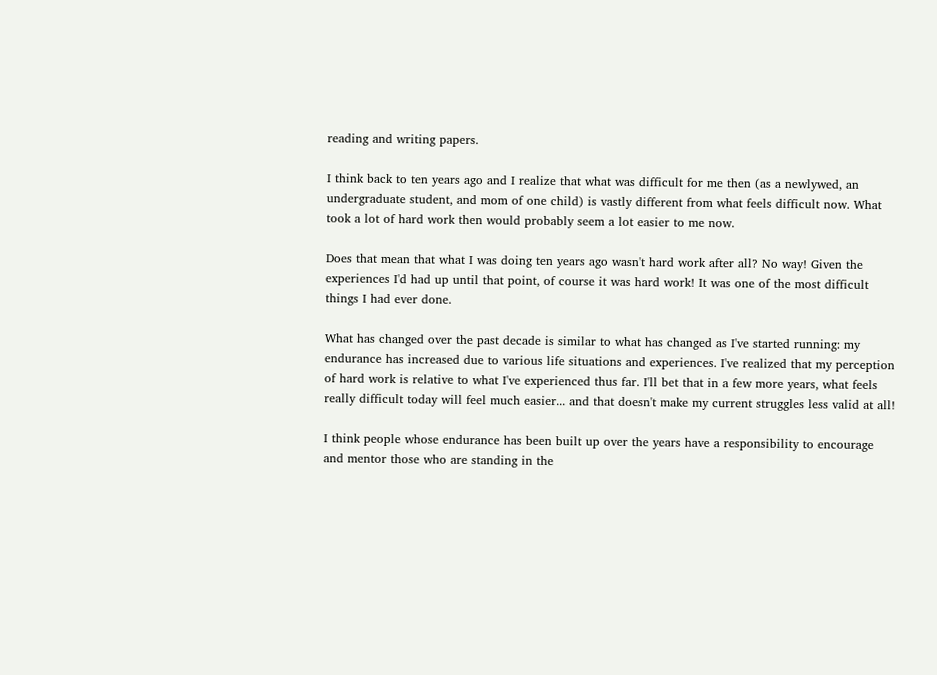reading and writing papers.

I think back to ten years ago and I realize that what was difficult for me then (as a newlywed, an undergraduate student, and mom of one child) is vastly different from what feels difficult now. What took a lot of hard work then would probably seem a lot easier to me now.

Does that mean that what I was doing ten years ago wasn't hard work after all? No way! Given the experiences I'd had up until that point, of course it was hard work! It was one of the most difficult things I had ever done.

What has changed over the past decade is similar to what has changed as I've started running: my endurance has increased due to various life situations and experiences. I've realized that my perception of hard work is relative to what I've experienced thus far. I'll bet that in a few more years, what feels really difficult today will feel much easier... and that doesn't make my current struggles less valid at all!

I think people whose endurance has been built up over the years have a responsibility to encourage and mentor those who are standing in the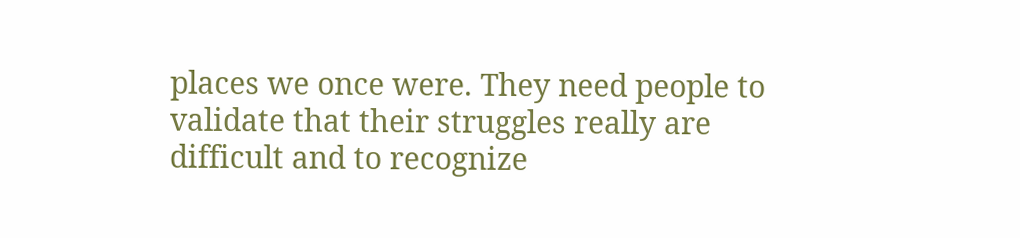places we once were. They need people to validate that their struggles really are difficult and to recognize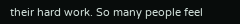their hard work. So many people feel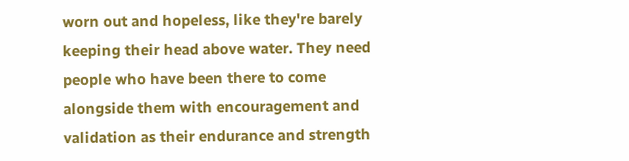worn out and hopeless, like they're barely keeping their head above water. They need people who have been there to come alongside them with encouragement and validation as their endurance and strength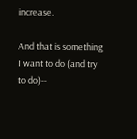increase.

And that is something I want to do (and try to do)--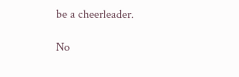be a cheerleader.

No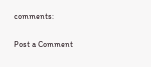comments:

Post a Comment